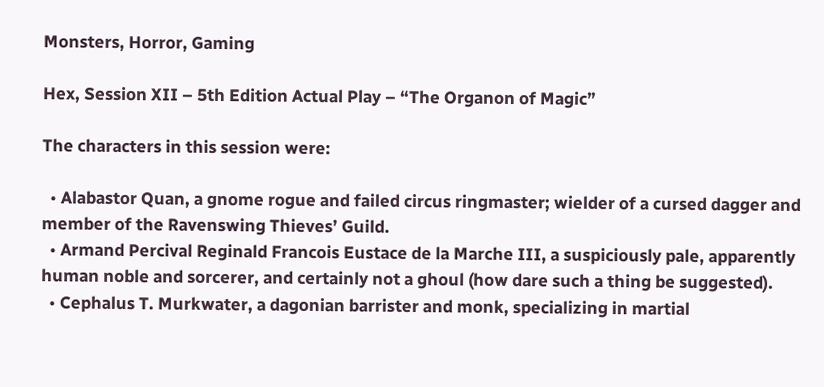Monsters, Horror, Gaming

Hex, Session XII – 5th Edition Actual Play – “The Organon of Magic”

The characters in this session were:

  • Alabastor Quan, a gnome rogue and failed circus ringmaster; wielder of a cursed dagger and member of the Ravenswing Thieves’ Guild.
  • Armand Percival Reginald Francois Eustace de la Marche III, a suspiciously pale, apparently human noble and sorcerer, and certainly not a ghoul (how dare such a thing be suggested).
  • Cephalus T. Murkwater, a dagonian barrister and monk, specializing in martial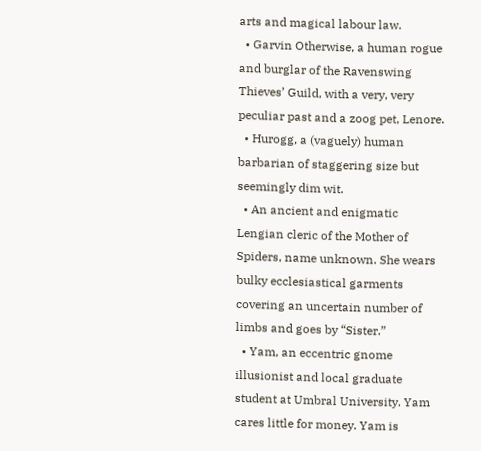arts and magical labour law.
  • Garvin Otherwise, a human rogue and burglar of the Ravenswing Thieves’ Guild, with a very, very peculiar past and a zoog pet, Lenore.
  • Hurogg, a (vaguely) human barbarian of staggering size but seemingly dim wit.
  • An ancient and enigmatic Lengian cleric of the Mother of Spiders, name unknown. She wears bulky ecclesiastical garments covering an uncertain number of limbs and goes by “Sister.”
  • Yam, an eccentric gnome illusionist and local graduate student at Umbral University. Yam cares little for money. Yam is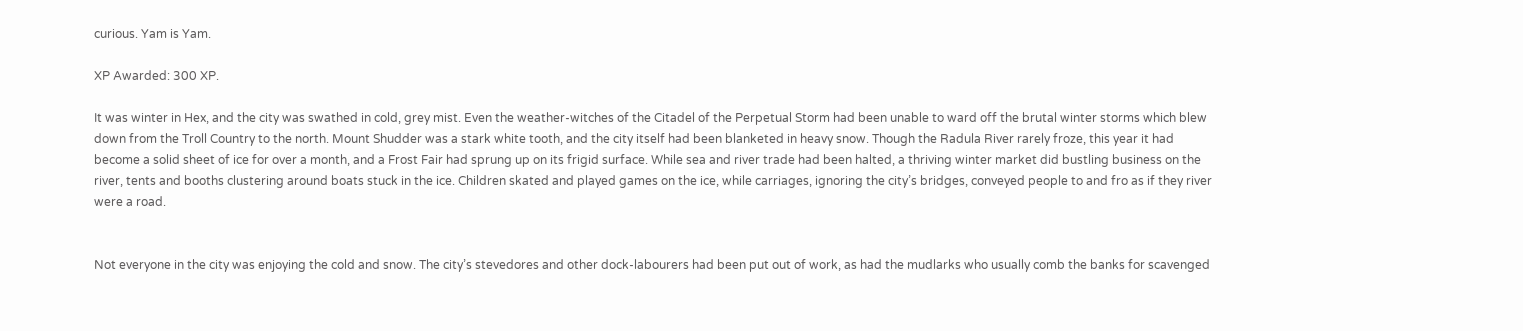curious. Yam is Yam.

XP Awarded: 300 XP.

It was winter in Hex, and the city was swathed in cold, grey mist. Even the weather-witches of the Citadel of the Perpetual Storm had been unable to ward off the brutal winter storms which blew down from the Troll Country to the north. Mount Shudder was a stark white tooth, and the city itself had been blanketed in heavy snow. Though the Radula River rarely froze, this year it had become a solid sheet of ice for over a month, and a Frost Fair had sprung up on its frigid surface. While sea and river trade had been halted, a thriving winter market did bustling business on the river, tents and booths clustering around boats stuck in the ice. Children skated and played games on the ice, while carriages, ignoring the city’s bridges, conveyed people to and fro as if they river were a road.


Not everyone in the city was enjoying the cold and snow. The city’s stevedores and other dock-labourers had been put out of work, as had the mudlarks who usually comb the banks for scavenged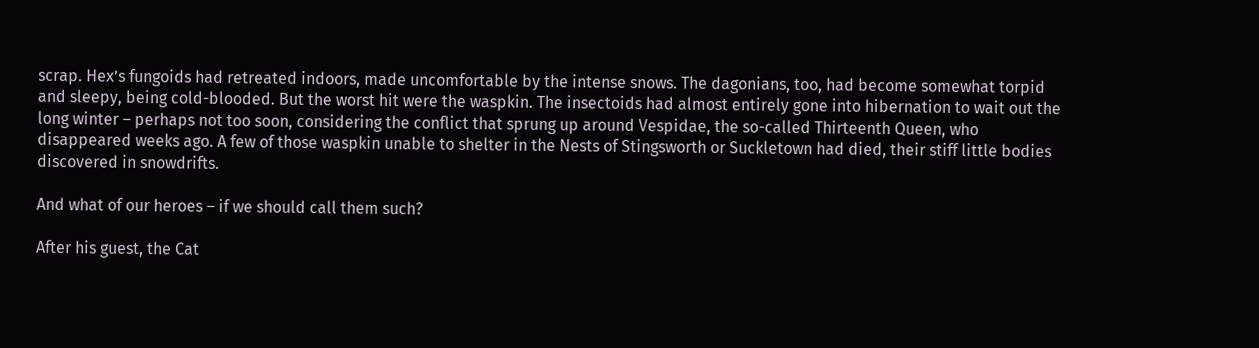scrap. Hex’s fungoids had retreated indoors, made uncomfortable by the intense snows. The dagonians, too, had become somewhat torpid and sleepy, being cold-blooded. But the worst hit were the waspkin. The insectoids had almost entirely gone into hibernation to wait out the long winter – perhaps not too soon, considering the conflict that sprung up around Vespidae, the so-called Thirteenth Queen, who disappeared weeks ago. A few of those waspkin unable to shelter in the Nests of Stingsworth or Suckletown had died, their stiff little bodies discovered in snowdrifts.

And what of our heroes – if we should call them such?

After his guest, the Cat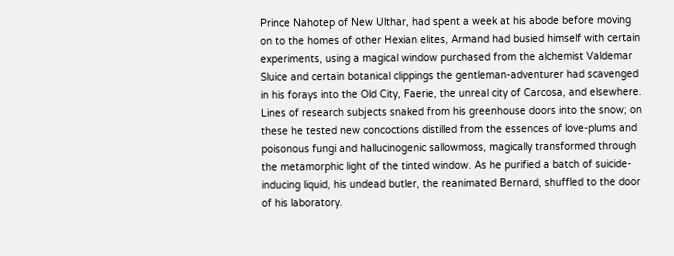Prince Nahotep of New Ulthar, had spent a week at his abode before moving on to the homes of other Hexian elites, Armand had busied himself with certain experiments, using a magical window purchased from the alchemist Valdemar Sluice and certain botanical clippings the gentleman-adventurer had scavenged in his forays into the Old City, Faerie, the unreal city of Carcosa, and elsewhere. Lines of research subjects snaked from his greenhouse doors into the snow; on these he tested new concoctions distilled from the essences of love-plums and poisonous fungi and hallucinogenic sallowmoss, magically transformed through the metamorphic light of the tinted window. As he purified a batch of suicide-inducing liquid, his undead butler, the reanimated Bernard, shuffled to the door of his laboratory.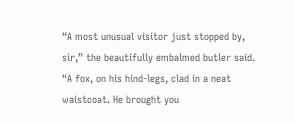“A most unusual visitor just stopped by, sir,” the beautifully embalmed butler said. “A fox, on his hind-legs, clad in a neat waistcoat. He brought you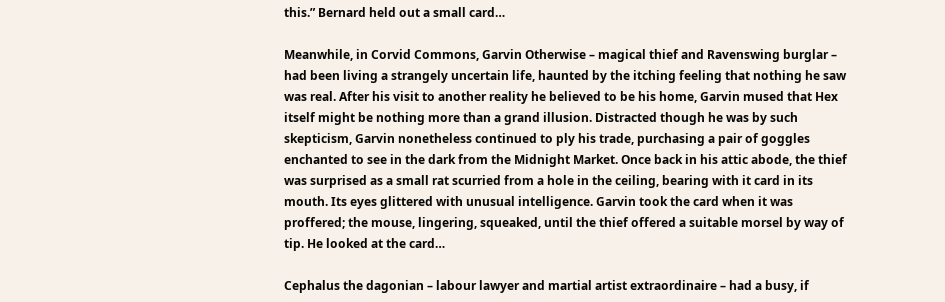this.” Bernard held out a small card…

Meanwhile, in Corvid Commons, Garvin Otherwise – magical thief and Ravenswing burglar – had been living a strangely uncertain life, haunted by the itching feeling that nothing he saw was real. After his visit to another reality he believed to be his home, Garvin mused that Hex itself might be nothing more than a grand illusion. Distracted though he was by such skepticism, Garvin nonetheless continued to ply his trade, purchasing a pair of goggles enchanted to see in the dark from the Midnight Market. Once back in his attic abode, the thief was surprised as a small rat scurried from a hole in the ceiling, bearing with it card in its mouth. Its eyes glittered with unusual intelligence. Garvin took the card when it was proffered; the mouse, lingering, squeaked, until the thief offered a suitable morsel by way of tip. He looked at the card…

Cephalus the dagonian – labour lawyer and martial artist extraordinaire – had a busy, if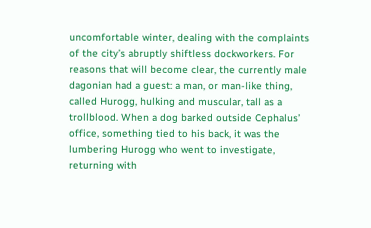uncomfortable winter, dealing with the complaints of the city’s abruptly shiftless dockworkers. For reasons that will become clear, the currently male dagonian had a guest: a man, or man-like thing, called Hurogg, hulking and muscular, tall as a trollblood. When a dog barked outside Cephalus’ office, something tied to his back, it was the lumbering Hurogg who went to investigate, returning with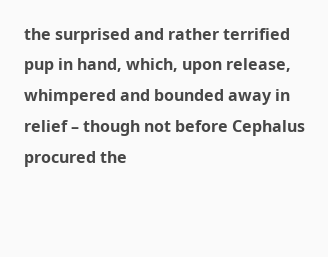the surprised and rather terrified pup in hand, which, upon release, whimpered and bounded away in relief – though not before Cephalus procured the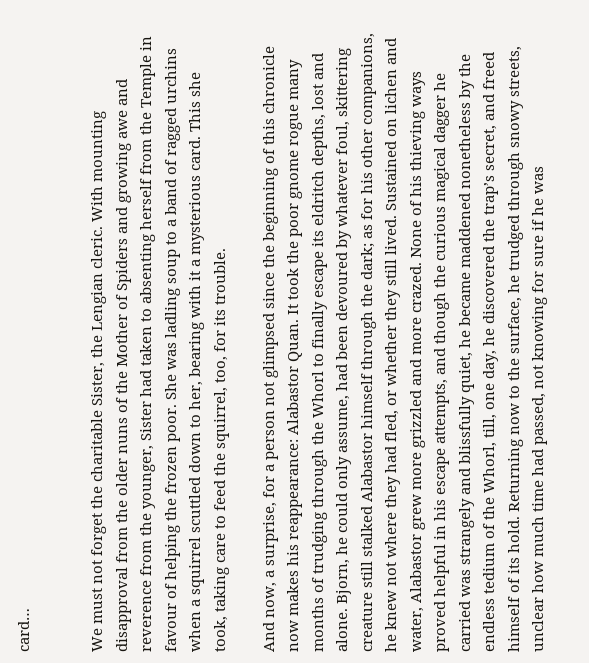card…


We must not forget the charitable Sister, the Lengian cleric. With mounting disapproval from the older nuns of the Mother of Spiders and growing awe and reverence from the younger, Sister had taken to absenting herself from the Temple in favour of helping the frozen poor. She was ladling soup to a band of ragged urchins when a squirrel scuttled down to her, bearing with it a mysterious card. This she took, taking care to feed the squirrel, too, for its trouble.

And now, a surprise, for a person not glimpsed since the beginning of this chronicle now makes his reappearance: Alabastor Quan. It took the poor gnome rogue many months of trudging through the Whorl to finally escape its eldritch depths, lost and alone. Bjorn, he could only assume, had been devoured by whatever foul, skittering creature still stalked Alabastor himself through the dark; as for his other companions, he knew not where they had fled, or whether they still lived. Sustained on lichen and water, Alabastor grew more grizzled and more crazed. None of his thieving ways proved helpful in his escape attempts, and though the curious magical dagger he carried was strangely and blissfully quiet, he became maddened nonetheless by the endless tedium of the Whorl, till, one day, he discovered the trap’s secret, and freed himself of its hold. Returning now to the surface, he trudged through snowy streets, unclear how much time had passed, not knowing for sure if he was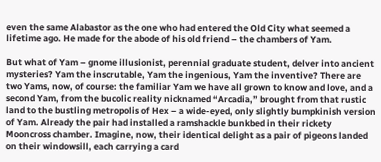even the same Alabastor as the one who had entered the Old City what seemed a lifetime ago. He made for the abode of his old friend – the chambers of Yam.

But what of Yam – gnome illusionist, perennial graduate student, delver into ancient mysteries? Yam the inscrutable, Yam the ingenious, Yam the inventive? There are two Yams, now, of course: the familiar Yam we have all grown to know and love, and a second Yam, from the bucolic reality nicknamed “Arcadia,” brought from that rustic land to the bustling metropolis of Hex – a wide-eyed, only slightly bumpkinish version of Yam. Already the pair had installed a ramshackle bunkbed in their rickety Mooncross chamber. Imagine, now, their identical delight as a pair of pigeons landed on their windowsill, each carrying a card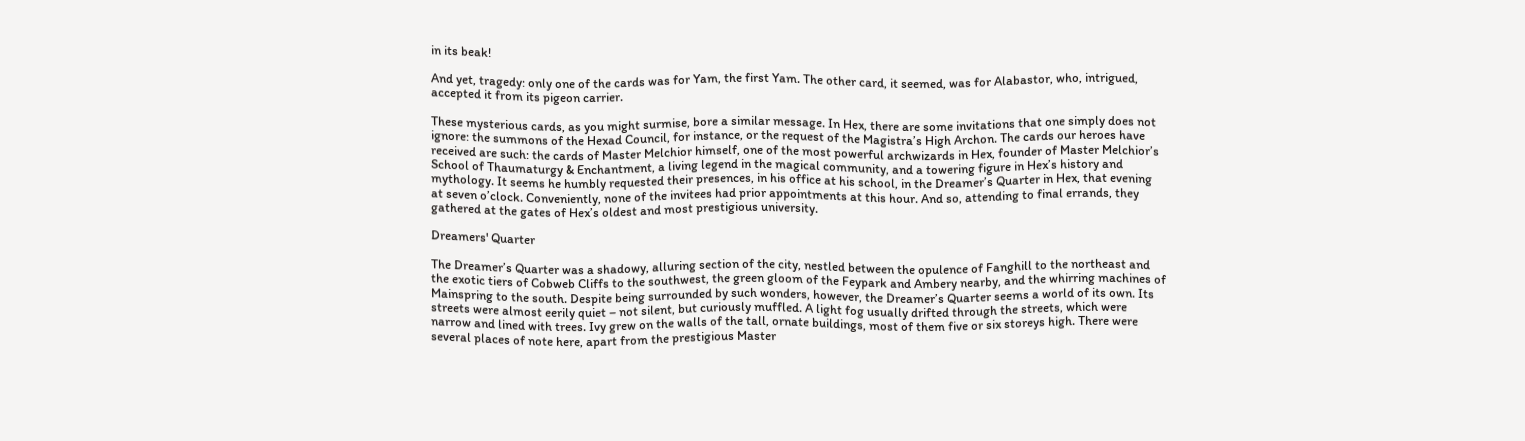in its beak!

And yet, tragedy: only one of the cards was for Yam, the first Yam. The other card, it seemed, was for Alabastor, who, intrigued, accepted it from its pigeon carrier.

These mysterious cards, as you might surmise, bore a similar message. In Hex, there are some invitations that one simply does not ignore: the summons of the Hexad Council, for instance, or the request of the Magistra’s High Archon. The cards our heroes have received are such: the cards of Master Melchior himself, one of the most powerful archwizards in Hex, founder of Master Melchior’s School of Thaumaturgy & Enchantment, a living legend in the magical community, and a towering figure in Hex’s history and mythology. It seems he humbly requested their presences, in his office at his school, in the Dreamer’s Quarter in Hex, that evening at seven o’clock. Conveniently, none of the invitees had prior appointments at this hour. And so, attending to final errands, they gathered at the gates of Hex’s oldest and most prestigious university.

Dreamers' Quarter

The Dreamer’s Quarter was a shadowy, alluring section of the city, nestled between the opulence of Fanghill to the northeast and the exotic tiers of Cobweb Cliffs to the southwest, the green gloom of the Feypark and Ambery nearby, and the whirring machines of Mainspring to the south. Despite being surrounded by such wonders, however, the Dreamer’s Quarter seems a world of its own. Its streets were almost eerily quiet – not silent, but curiously muffled. A light fog usually drifted through the streets, which were narrow and lined with trees. Ivy grew on the walls of the tall, ornate buildings, most of them five or six storeys high. There were several places of note here, apart from the prestigious Master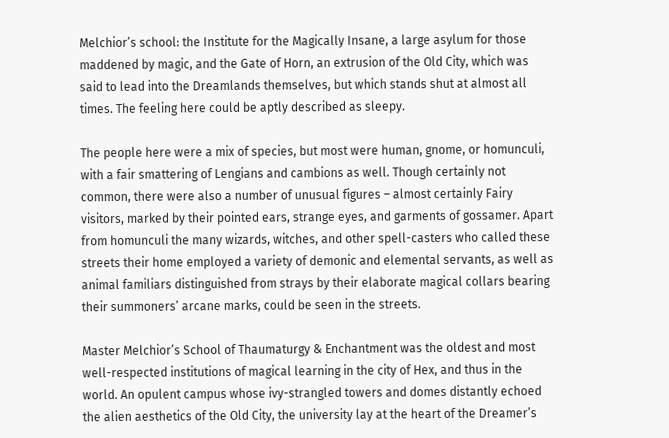Melchior’s school: the Institute for the Magically Insane, a large asylum for those maddened by magic, and the Gate of Horn, an extrusion of the Old City, which was said to lead into the Dreamlands themselves, but which stands shut at almost all times. The feeling here could be aptly described as sleepy.

The people here were a mix of species, but most were human, gnome, or homunculi, with a fair smattering of Lengians and cambions as well. Though certainly not common, there were also a number of unusual figures – almost certainly Fairy visitors, marked by their pointed ears, strange eyes, and garments of gossamer. Apart from homunculi the many wizards, witches, and other spell-casters who called these streets their home employed a variety of demonic and elemental servants, as well as animal familiars distinguished from strays by their elaborate magical collars bearing their summoners’ arcane marks, could be seen in the streets.

Master Melchior’s School of Thaumaturgy & Enchantment was the oldest and most well-respected institutions of magical learning in the city of Hex, and thus in the world. An opulent campus whose ivy-strangled towers and domes distantly echoed the alien aesthetics of the Old City, the university lay at the heart of the Dreamer’s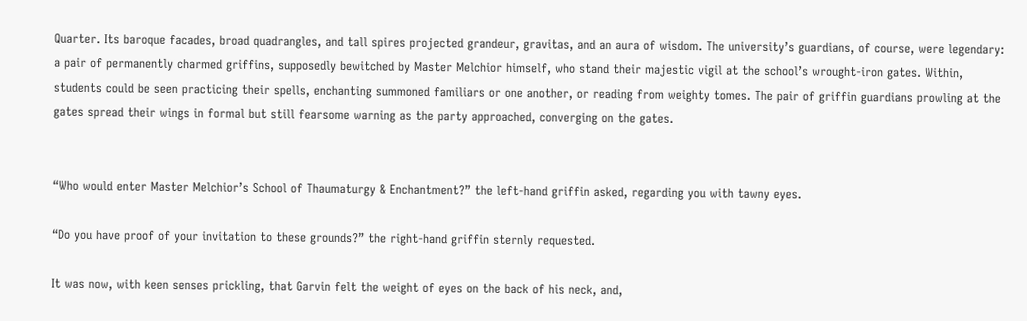Quarter. Its baroque facades, broad quadrangles, and tall spires projected grandeur, gravitas, and an aura of wisdom. The university’s guardians, of course, were legendary: a pair of permanently charmed griffins, supposedly bewitched by Master Melchior himself, who stand their majestic vigil at the school’s wrought-iron gates. Within, students could be seen practicing their spells, enchanting summoned familiars or one another, or reading from weighty tomes. The pair of griffin guardians prowling at the gates spread their wings in formal but still fearsome warning as the party approached, converging on the gates.


“Who would enter Master Melchior’s School of Thaumaturgy & Enchantment?” the left-hand griffin asked, regarding you with tawny eyes.

“Do you have proof of your invitation to these grounds?” the right-hand griffin sternly requested.

It was now, with keen senses prickling, that Garvin felt the weight of eyes on the back of his neck, and,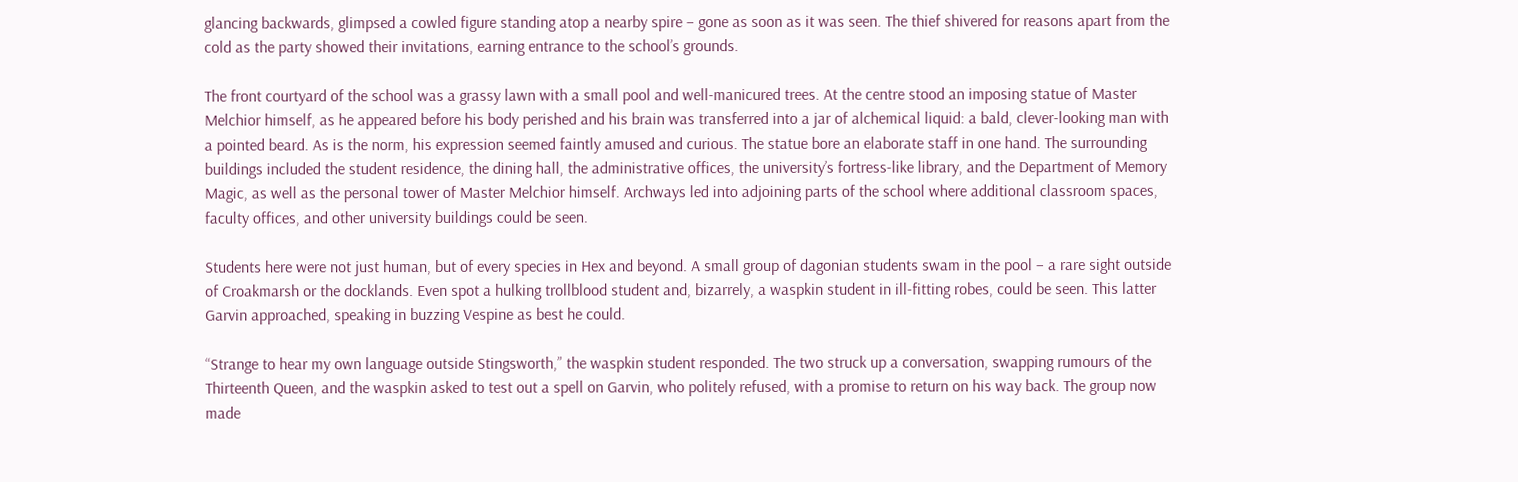glancing backwards, glimpsed a cowled figure standing atop a nearby spire – gone as soon as it was seen. The thief shivered for reasons apart from the cold as the party showed their invitations, earning entrance to the school’s grounds.

The front courtyard of the school was a grassy lawn with a small pool and well-manicured trees. At the centre stood an imposing statue of Master Melchior himself, as he appeared before his body perished and his brain was transferred into a jar of alchemical liquid: a bald, clever-looking man with a pointed beard. As is the norm, his expression seemed faintly amused and curious. The statue bore an elaborate staff in one hand. The surrounding buildings included the student residence, the dining hall, the administrative offices, the university’s fortress-like library, and the Department of Memory Magic, as well as the personal tower of Master Melchior himself. Archways led into adjoining parts of the school where additional classroom spaces, faculty offices, and other university buildings could be seen.

Students here were not just human, but of every species in Hex and beyond. A small group of dagonian students swam in the pool – a rare sight outside of Croakmarsh or the docklands. Even spot a hulking trollblood student and, bizarrely, a waspkin student in ill-fitting robes, could be seen. This latter Garvin approached, speaking in buzzing Vespine as best he could.

“Strange to hear my own language outside Stingsworth,” the waspkin student responded. The two struck up a conversation, swapping rumours of the Thirteenth Queen, and the waspkin asked to test out a spell on Garvin, who politely refused, with a promise to return on his way back. The group now made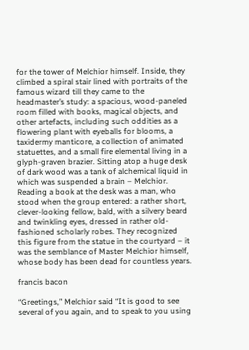for the tower of Melchior himself. Inside, they climbed a spiral stair lined with portraits of the famous wizard till they came to the headmaster’s study: a spacious, wood-paneled room filled with books, magical objects, and other artefacts, including such oddities as a flowering plant with eyeballs for blooms, a taxidermy manticore, a collection of animated statuettes, and a small fire elemental living in a glyph-graven brazier. Sitting atop a huge desk of dark wood was a tank of alchemical liquid in which was suspended a brain – Melchior. Reading a book at the desk was a man, who stood when the group entered: a rather short, clever-looking fellow, bald, with a silvery beard and twinkling eyes, dressed in rather old-fashioned scholarly robes. They recognized this figure from the statue in the courtyard – it was the semblance of Master Melchior himself, whose body has been dead for countless years.

francis bacon

“Greetings,” Melchior said “It is good to see several of you again, and to speak to you using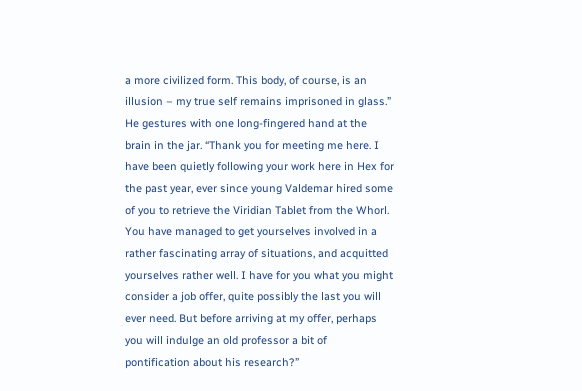a more civilized form. This body, of course, is an illusion – my true self remains imprisoned in glass.” He gestures with one long-fingered hand at the brain in the jar. “Thank you for meeting me here. I have been quietly following your work here in Hex for the past year, ever since young Valdemar hired some of you to retrieve the Viridian Tablet from the Whorl. You have managed to get yourselves involved in a rather fascinating array of situations, and acquitted yourselves rather well. I have for you what you might consider a job offer, quite possibly the last you will ever need. But before arriving at my offer, perhaps you will indulge an old professor a bit of pontification about his research?”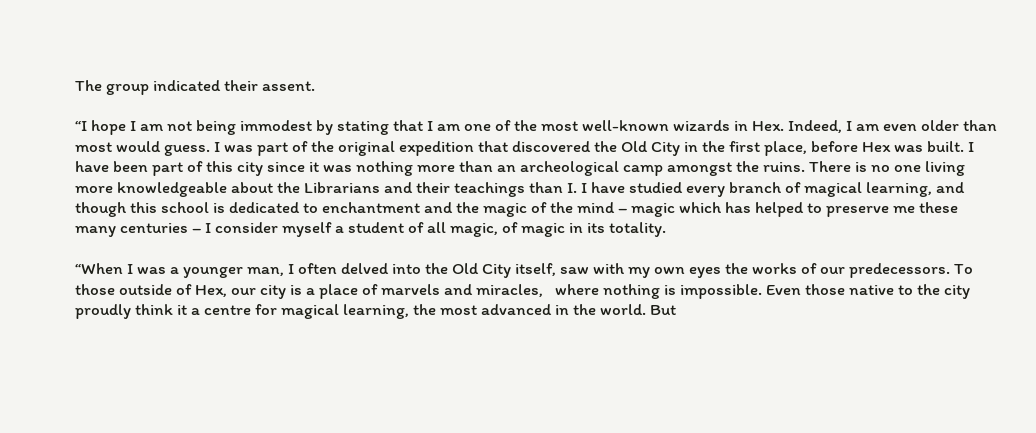The group indicated their assent.

“I hope I am not being immodest by stating that I am one of the most well-known wizards in Hex. Indeed, I am even older than most would guess. I was part of the original expedition that discovered the Old City in the first place, before Hex was built. I have been part of this city since it was nothing more than an archeological camp amongst the ruins. There is no one living more knowledgeable about the Librarians and their teachings than I. I have studied every branch of magical learning, and though this school is dedicated to enchantment and the magic of the mind – magic which has helped to preserve me these many centuries – I consider myself a student of all magic, of magic in its totality.

“When I was a younger man, I often delved into the Old City itself, saw with my own eyes the works of our predecessors. To those outside of Hex, our city is a place of marvels and miracles,   where nothing is impossible. Even those native to the city proudly think it a centre for magical learning, the most advanced in the world. But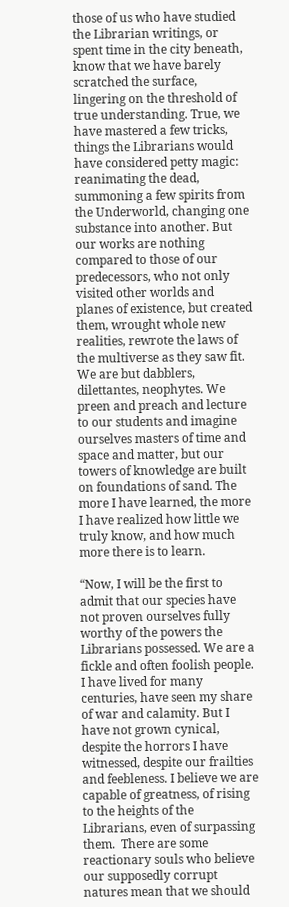those of us who have studied the Librarian writings, or spent time in the city beneath, know that we have barely scratched the surface, lingering on the threshold of true understanding. True, we have mastered a few tricks, things the Librarians would have considered petty magic: reanimating the dead, summoning a few spirits from the Underworld, changing one substance into another. But our works are nothing compared to those of our predecessors, who not only visited other worlds and planes of existence, but created them, wrought whole new realities, rewrote the laws of the multiverse as they saw fit. We are but dabblers, dilettantes, neophytes. We preen and preach and lecture to our students and imagine ourselves masters of time and space and matter, but our towers of knowledge are built on foundations of sand. The more I have learned, the more I have realized how little we truly know, and how much more there is to learn.

“Now, I will be the first to admit that our species have not proven ourselves fully worthy of the powers the Librarians possessed. We are a fickle and often foolish people.   I have lived for many centuries, have seen my share of war and calamity. But I have not grown cynical, despite the horrors I have witnessed, despite our frailties and feebleness. I believe we are capable of greatness, of rising to the heights of the Librarians, even of surpassing them.  There are some reactionary souls who believe our supposedly corrupt natures mean that we should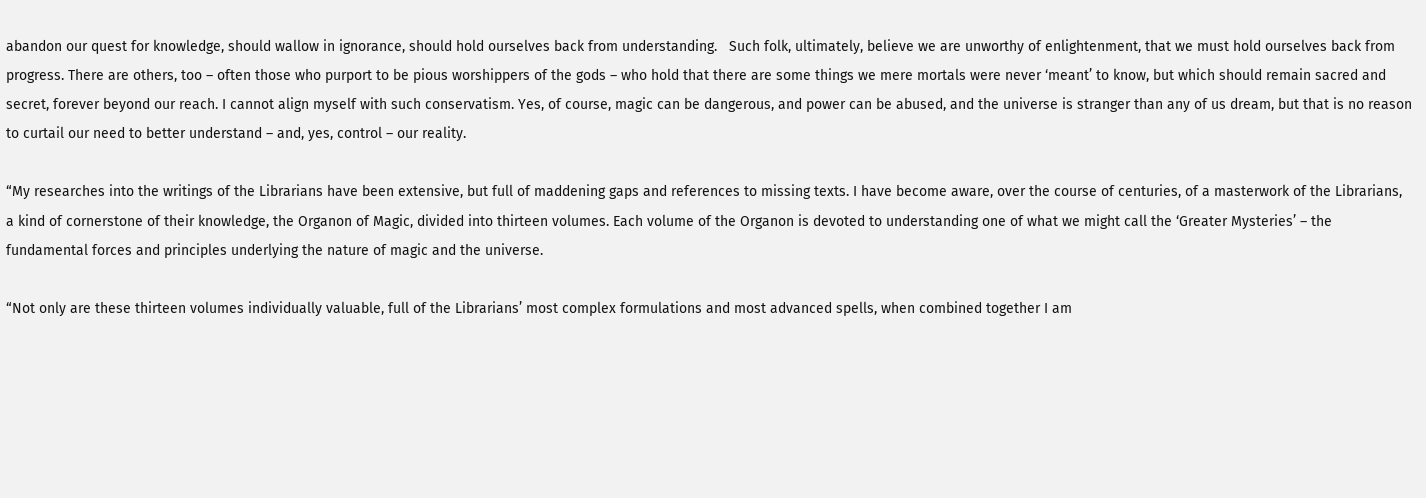abandon our quest for knowledge, should wallow in ignorance, should hold ourselves back from understanding.   Such folk, ultimately, believe we are unworthy of enlightenment, that we must hold ourselves back from progress. There are others, too – often those who purport to be pious worshippers of the gods – who hold that there are some things we mere mortals were never ‘meant’ to know, but which should remain sacred and secret, forever beyond our reach. I cannot align myself with such conservatism. Yes, of course, magic can be dangerous, and power can be abused, and the universe is stranger than any of us dream, but that is no reason to curtail our need to better understand – and, yes, control – our reality.

“My researches into the writings of the Librarians have been extensive, but full of maddening gaps and references to missing texts. I have become aware, over the course of centuries, of a masterwork of the Librarians, a kind of cornerstone of their knowledge, the Organon of Magic, divided into thirteen volumes. Each volume of the Organon is devoted to understanding one of what we might call the ‘Greater Mysteries’ – the fundamental forces and principles underlying the nature of magic and the universe.

“Not only are these thirteen volumes individually valuable, full of the Librarians’ most complex formulations and most advanced spells, when combined together I am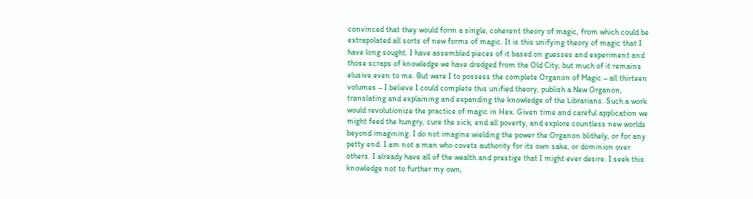convinced that they would form a single, coherent theory of magic, from which could be extrapolated all sorts of new forms of magic. It is this unifying theory of magic that I have long sought. I have assembled pieces of it based on guesses and experiment and those scraps of knowledge we have dredged from the Old City, but much of it remains elusive even to me. But were I to possess the complete Organon of Magic – all thirteen volumes – I believe I could complete this unified theory, publish a New Organon, translating and explaining and expanding the knowledge of the Librarians. Such a work would revolutionize the practice of magic in Hex. Given time and careful application we might feed the hungry, cure the sick, end all poverty, and explore countless new worlds beyond imagining. I do not imagine wielding the power the Organon blithely, or for any petty end. I am not a man who covets authority for its own sake, or dominion over others. I already have all of the wealth and prestige that I might ever desire. I seek this knowledge not to further my own,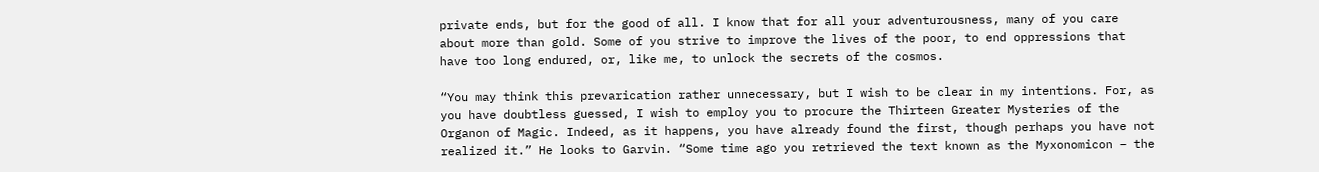private ends, but for the good of all. I know that for all your adventurousness, many of you care about more than gold. Some of you strive to improve the lives of the poor, to end oppressions that have too long endured, or, like me, to unlock the secrets of the cosmos.

“You may think this prevarication rather unnecessary, but I wish to be clear in my intentions. For, as you have doubtless guessed, I wish to employ you to procure the Thirteen Greater Mysteries of the Organon of Magic. Indeed, as it happens, you have already found the first, though perhaps you have not realized it.” He looks to Garvin. “Some time ago you retrieved the text known as the Myxonomicon – the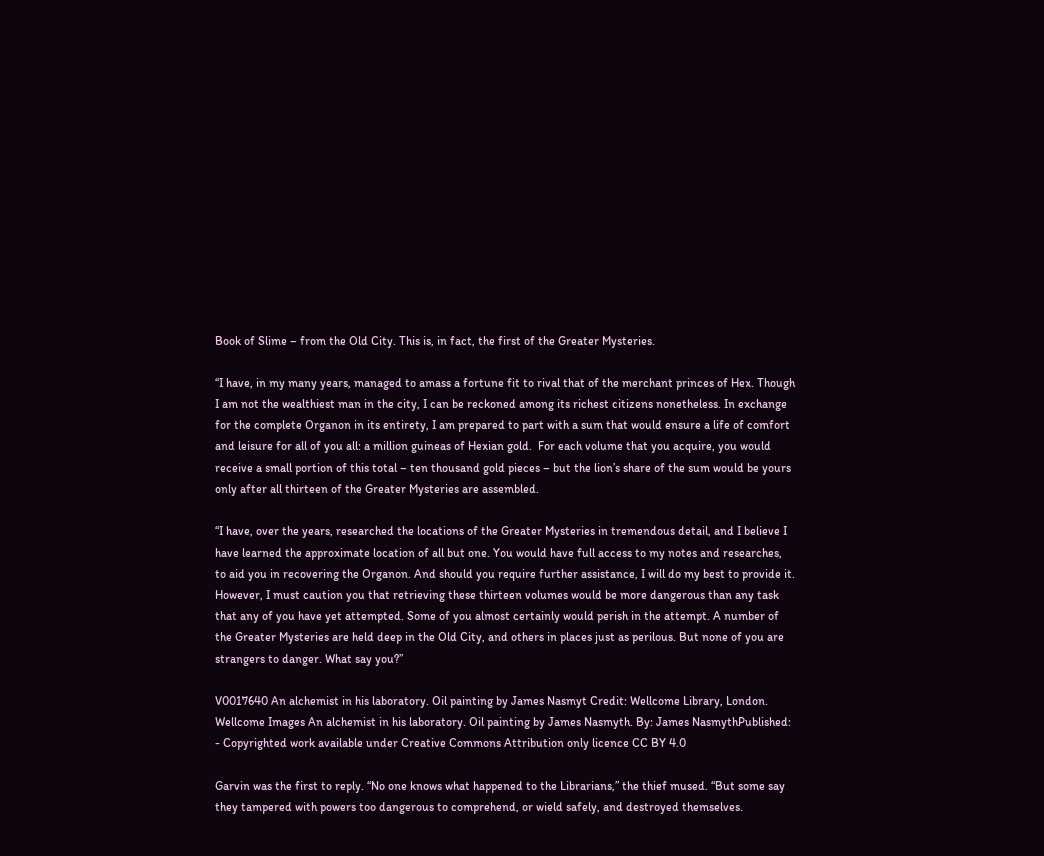Book of Slime – from the Old City. This is, in fact, the first of the Greater Mysteries.

“I have, in my many years, managed to amass a fortune fit to rival that of the merchant princes of Hex. Though I am not the wealthiest man in the city, I can be reckoned among its richest citizens nonetheless. In exchange for the complete Organon in its entirety, I am prepared to part with a sum that would ensure a life of comfort and leisure for all of you all: a million guineas of Hexian gold.  For each volume that you acquire, you would receive a small portion of this total – ten thousand gold pieces – but the lion’s share of the sum would be yours only after all thirteen of the Greater Mysteries are assembled.

“I have, over the years, researched the locations of the Greater Mysteries in tremendous detail, and I believe I have learned the approximate location of all but one. You would have full access to my notes and researches, to aid you in recovering the Organon. And should you require further assistance, I will do my best to provide it. However, I must caution you that retrieving these thirteen volumes would be more dangerous than any task that any of you have yet attempted. Some of you almost certainly would perish in the attempt. A number of the Greater Mysteries are held deep in the Old City, and others in places just as perilous. But none of you are strangers to danger. What say you?”

V0017640 An alchemist in his laboratory. Oil painting by James Nasmyt Credit: Wellcome Library, London. Wellcome Images An alchemist in his laboratory. Oil painting by James Nasmyth. By: James NasmythPublished: - Copyrighted work available under Creative Commons Attribution only licence CC BY 4.0

Garvin was the first to reply. “No one knows what happened to the Librarians,” the thief mused. “But some say they tampered with powers too dangerous to comprehend, or wield safely, and destroyed themselves.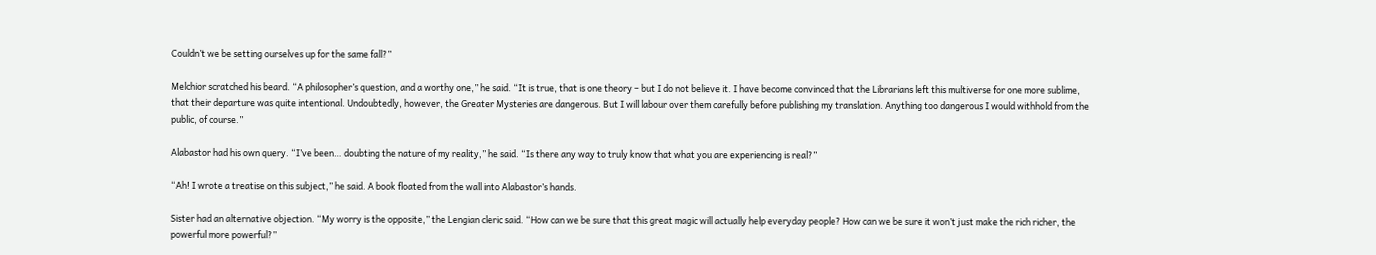Couldn’t we be setting ourselves up for the same fall?”

Melchior scratched his beard. “A philosopher’s question, and a worthy one,” he said. “It is true, that is one theory – but I do not believe it. I have become convinced that the Librarians left this multiverse for one more sublime, that their departure was quite intentional. Undoubtedly, however, the Greater Mysteries are dangerous. But I will labour over them carefully before publishing my translation. Anything too dangerous I would withhold from the public, of course.”

Alabastor had his own query. “I’ve been… doubting the nature of my reality,” he said. “Is there any way to truly know that what you are experiencing is real?”

“Ah! I wrote a treatise on this subject,” he said. A book floated from the wall into Alabastor’s hands.

Sister had an alternative objection. “My worry is the opposite,” the Lengian cleric said. “How can we be sure that this great magic will actually help everyday people? How can we be sure it won’t just make the rich richer, the powerful more powerful?”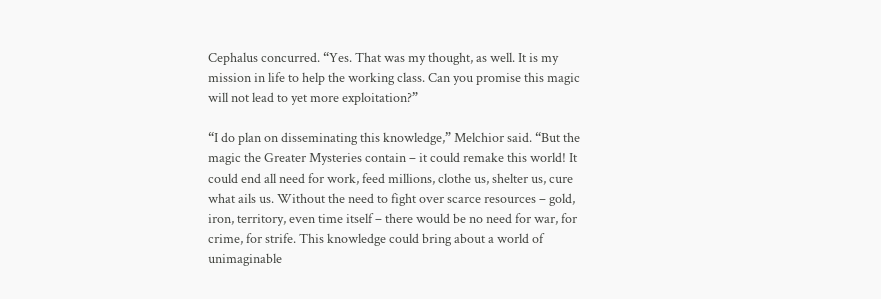Cephalus concurred. “Yes. That was my thought, as well. It is my mission in life to help the working class. Can you promise this magic will not lead to yet more exploitation?”

“I do plan on disseminating this knowledge,” Melchior said. “But the magic the Greater Mysteries contain – it could remake this world! It could end all need for work, feed millions, clothe us, shelter us, cure what ails us. Without the need to fight over scarce resources – gold, iron, territory, even time itself – there would be no need for war, for crime, for strife. This knowledge could bring about a world of unimaginable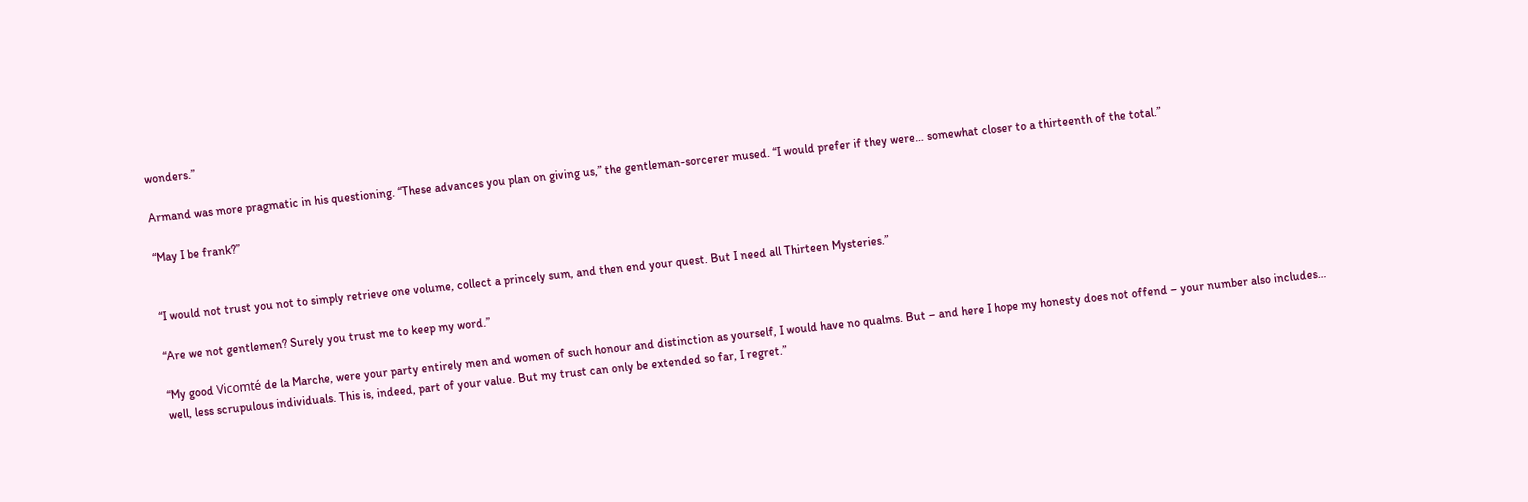wonders.”

Armand was more pragmatic in his questioning. “These advances you plan on giving us,” the gentleman-sorcerer mused. “I would prefer if they were… somewhat closer to a thirteenth of the total.”

“May I be frank?”


“I would not trust you not to simply retrieve one volume, collect a princely sum, and then end your quest. But I need all Thirteen Mysteries.”

“Are we not gentlemen? Surely you trust me to keep my word.”

“My good Vicomté de la Marche, were your party entirely men and women of such honour and distinction as yourself, I would have no qualms. But – and here I hope my honesty does not offend – your number also includes… well, less scrupulous individuals. This is, indeed, part of your value. But my trust can only be extended so far, I regret.”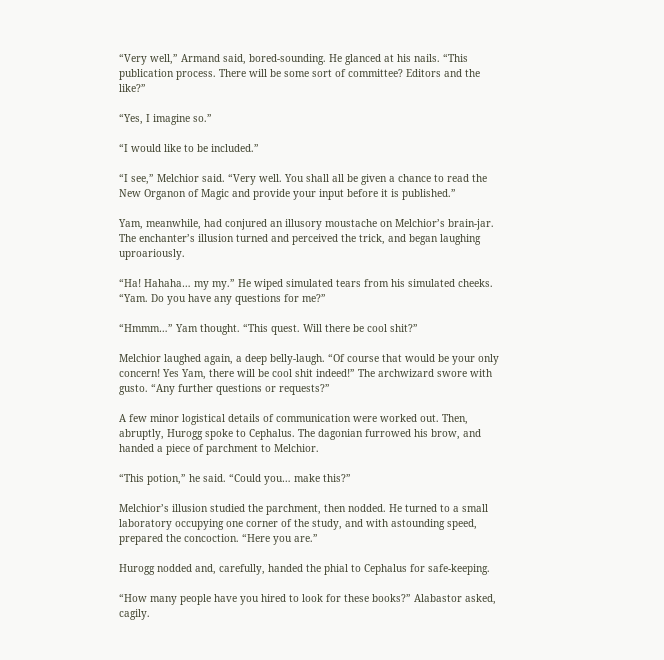“Very well,” Armand said, bored-sounding. He glanced at his nails. “This publication process. There will be some sort of committee? Editors and the like?”

“Yes, I imagine so.”

“I would like to be included.”

“I see,” Melchior said. “Very well. You shall all be given a chance to read the New Organon of Magic and provide your input before it is published.”

Yam, meanwhile, had conjured an illusory moustache on Melchior’s brain-jar. The enchanter’s illusion turned and perceived the trick, and began laughing uproariously.

“Ha! Hahaha… my my.” He wiped simulated tears from his simulated cheeks. “Yam. Do you have any questions for me?”

“Hmmm…” Yam thought. “This quest. Will there be cool shit?”

Melchior laughed again, a deep belly-laugh. “Of course that would be your only concern! Yes Yam, there will be cool shit indeed!” The archwizard swore with gusto. “Any further questions or requests?”

A few minor logistical details of communication were worked out. Then, abruptly, Hurogg spoke to Cephalus. The dagonian furrowed his brow, and handed a piece of parchment to Melchior.

“This potion,” he said. “Could you… make this?”

Melchior’s illusion studied the parchment, then nodded. He turned to a small laboratory occupying one corner of the study, and with astounding speed, prepared the concoction. “Here you are.”

Hurogg nodded and, carefully, handed the phial to Cephalus for safe-keeping.

“How many people have you hired to look for these books?” Alabastor asked, cagily.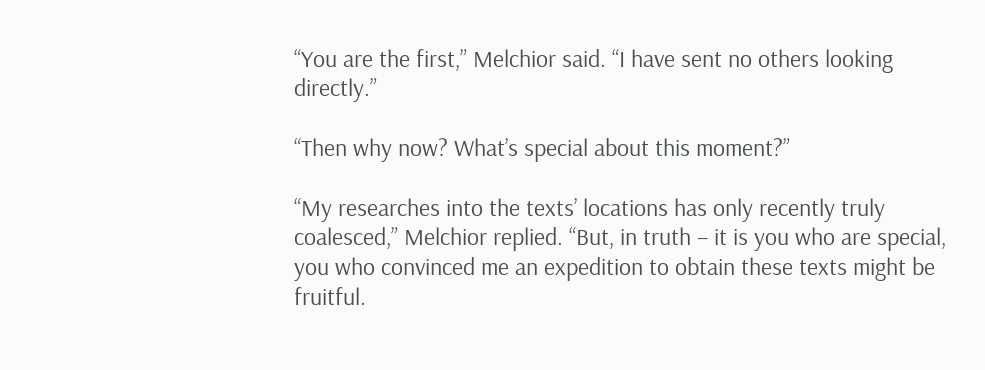“You are the first,” Melchior said. “I have sent no others looking directly.”

“Then why now? What’s special about this moment?”

“My researches into the texts’ locations has only recently truly coalesced,” Melchior replied. “But, in truth – it is you who are special, you who convinced me an expedition to obtain these texts might be fruitful.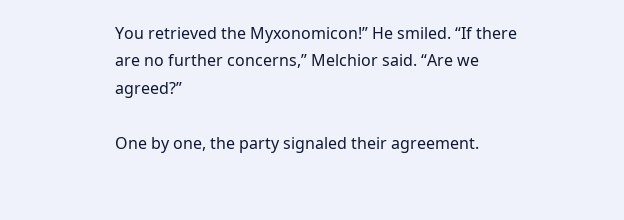You retrieved the Myxonomicon!” He smiled. “If there are no further concerns,” Melchior said. “Are we agreed?”

One by one, the party signaled their agreement.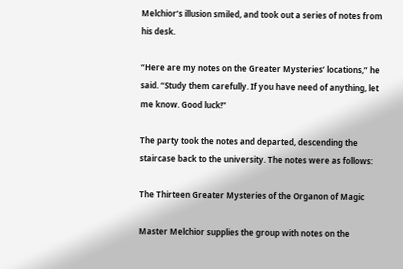Melchior’s illusion smiled, and took out a series of notes from his desk.

“Here are my notes on the Greater Mysteries’ locations,” he said. “Study them carefully. If you have need of anything, let me know. Good luck!”

The party took the notes and departed, descending the staircase back to the university. The notes were as follows:

The Thirteen Greater Mysteries of the Organon of Magic

Master Melchior supplies the group with notes on the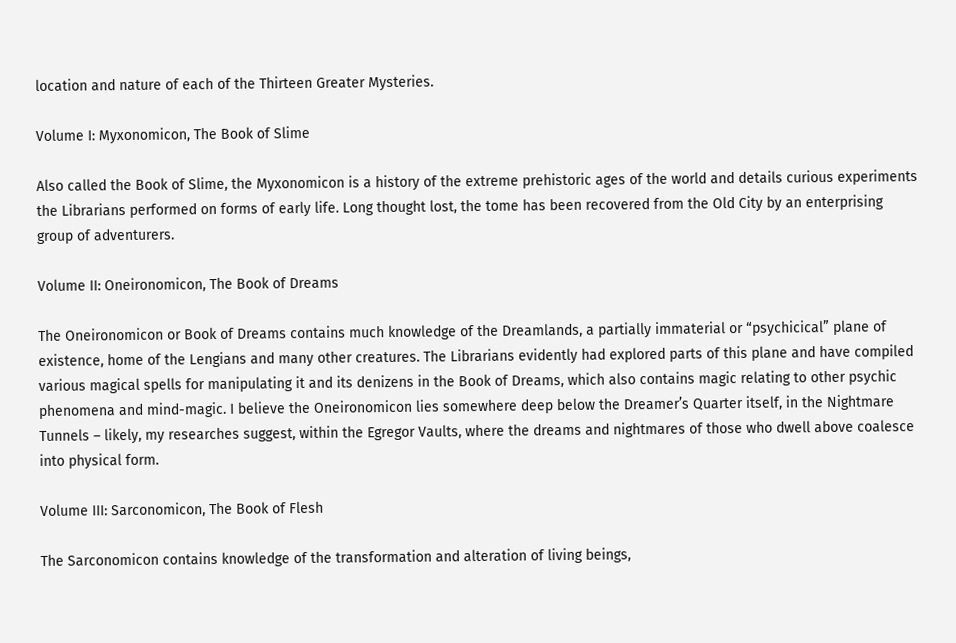location and nature of each of the Thirteen Greater Mysteries.

Volume I: Myxonomicon, The Book of Slime

Also called the Book of Slime, the Myxonomicon is a history of the extreme prehistoric ages of the world and details curious experiments the Librarians performed on forms of early life. Long thought lost, the tome has been recovered from the Old City by an enterprising group of adventurers.

Volume II: Oneironomicon, The Book of Dreams

The Oneironomicon or Book of Dreams contains much knowledge of the Dreamlands, a partially immaterial or “psychicical” plane of existence, home of the Lengians and many other creatures. The Librarians evidently had explored parts of this plane and have compiled various magical spells for manipulating it and its denizens in the Book of Dreams, which also contains magic relating to other psychic phenomena and mind-magic. I believe the Oneironomicon lies somewhere deep below the Dreamer’s Quarter itself, in the Nightmare Tunnels – likely, my researches suggest, within the Egregor Vaults, where the dreams and nightmares of those who dwell above coalesce into physical form.

Volume III: Sarconomicon, The Book of Flesh

The Sarconomicon contains knowledge of the transformation and alteration of living beings,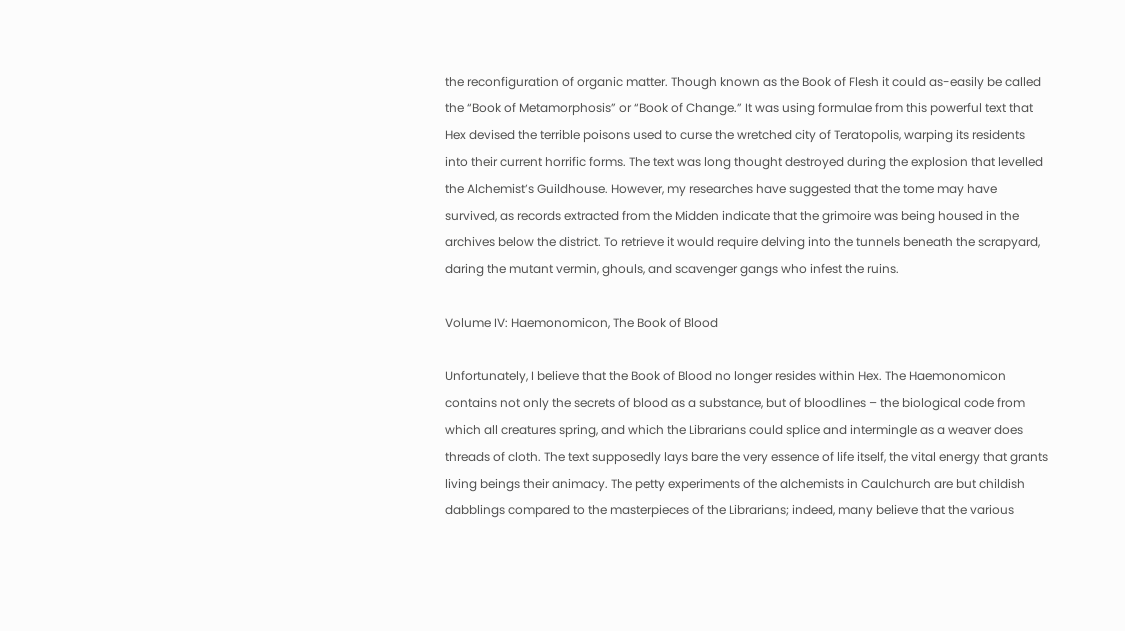the reconfiguration of organic matter. Though known as the Book of Flesh it could as-easily be called the “Book of Metamorphosis” or “Book of Change.” It was using formulae from this powerful text that Hex devised the terrible poisons used to curse the wretched city of Teratopolis, warping its residents into their current horrific forms. The text was long thought destroyed during the explosion that levelled the Alchemist’s Guildhouse. However, my researches have suggested that the tome may have survived, as records extracted from the Midden indicate that the grimoire was being housed in the archives below the district. To retrieve it would require delving into the tunnels beneath the scrapyard, daring the mutant vermin, ghouls, and scavenger gangs who infest the ruins.

Volume IV: Haemonomicon, The Book of Blood

Unfortunately, I believe that the Book of Blood no longer resides within Hex. The Haemonomicon contains not only the secrets of blood as a substance, but of bloodlines – the biological code from which all creatures spring, and which the Librarians could splice and intermingle as a weaver does threads of cloth. The text supposedly lays bare the very essence of life itself, the vital energy that grants living beings their animacy. The petty experiments of the alchemists in Caulchurch are but childish dabblings compared to the masterpieces of the Librarians; indeed, many believe that the various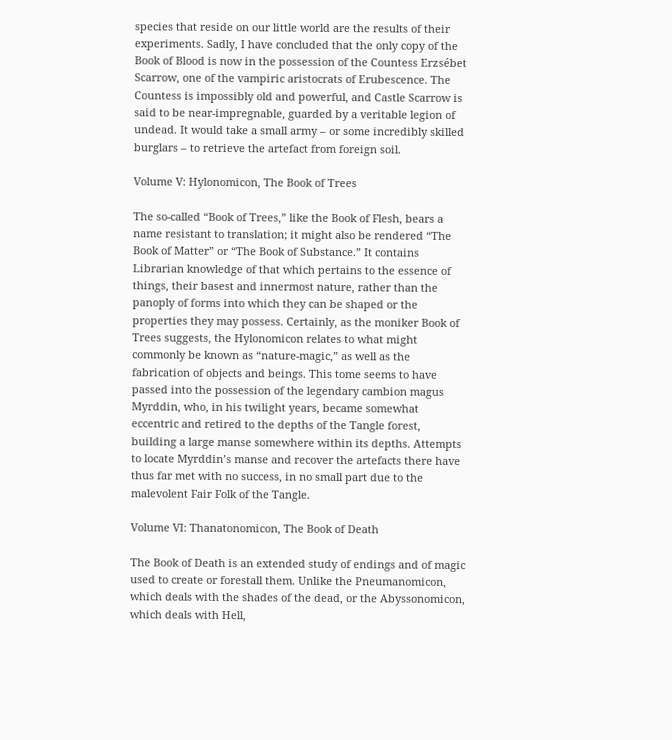species that reside on our little world are the results of their experiments. Sadly, I have concluded that the only copy of the Book of Blood is now in the possession of the Countess Erzsébet Scarrow, one of the vampiric aristocrats of Erubescence. The Countess is impossibly old and powerful, and Castle Scarrow is said to be near-impregnable, guarded by a veritable legion of undead. It would take a small army – or some incredibly skilled burglars – to retrieve the artefact from foreign soil.

Volume V: Hylonomicon, The Book of Trees

The so-called “Book of Trees,” like the Book of Flesh, bears a name resistant to translation; it might also be rendered “The Book of Matter” or “The Book of Substance.” It contains Librarian knowledge of that which pertains to the essence of things, their basest and innermost nature, rather than the panoply of forms into which they can be shaped or the properties they may possess. Certainly, as the moniker Book of Trees suggests, the Hylonomicon relates to what might commonly be known as “nature-magic,” as well as the fabrication of objects and beings. This tome seems to have passed into the possession of the legendary cambion magus Myrddin, who, in his twilight years, became somewhat eccentric and retired to the depths of the Tangle forest, building a large manse somewhere within its depths. Attempts to locate Myrddin’s manse and recover the artefacts there have thus far met with no success, in no small part due to the malevolent Fair Folk of the Tangle.

Volume VI: Thanatonomicon, The Book of Death

The Book of Death is an extended study of endings and of magic used to create or forestall them. Unlike the Pneumanomicon, which deals with the shades of the dead, or the Abyssonomicon, which deals with Hell,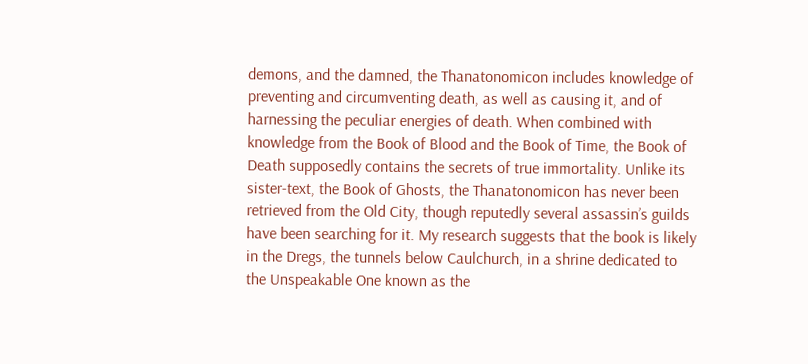demons, and the damned, the Thanatonomicon includes knowledge of preventing and circumventing death, as well as causing it, and of harnessing the peculiar energies of death. When combined with knowledge from the Book of Blood and the Book of Time, the Book of Death supposedly contains the secrets of true immortality. Unlike its sister-text, the Book of Ghosts, the Thanatonomicon has never been retrieved from the Old City, though reputedly several assassin’s guilds have been searching for it. My research suggests that the book is likely in the Dregs, the tunnels below Caulchurch, in a shrine dedicated to the Unspeakable One known as the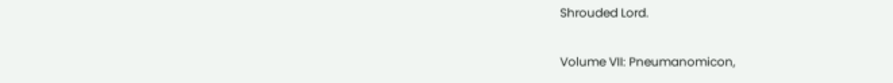Shrouded Lord.

Volume VII: Pneumanomicon,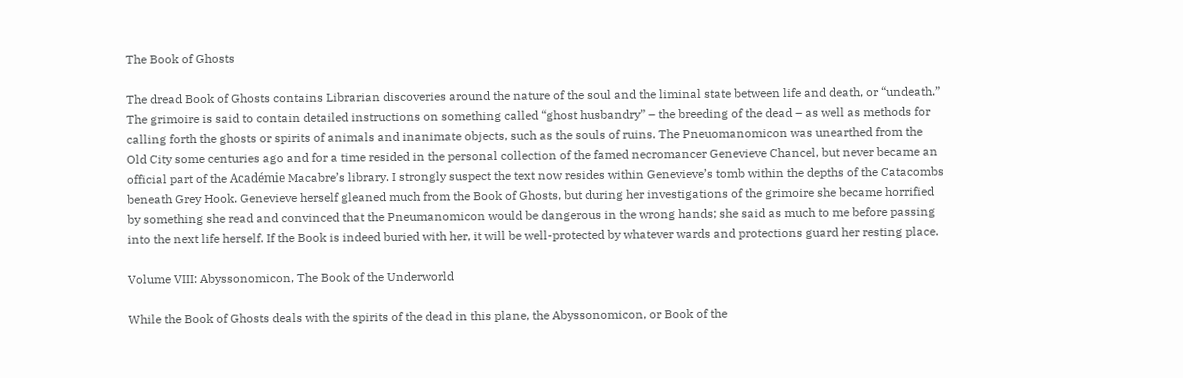The Book of Ghosts

The dread Book of Ghosts contains Librarian discoveries around the nature of the soul and the liminal state between life and death, or “undeath.” The grimoire is said to contain detailed instructions on something called “ghost husbandry” – the breeding of the dead – as well as methods for calling forth the ghosts or spirits of animals and inanimate objects, such as the souls of ruins. The Pneuomanomicon was unearthed from the Old City some centuries ago and for a time resided in the personal collection of the famed necromancer Genevieve Chancel, but never became an official part of the Académie Macabre’s library. I strongly suspect the text now resides within Genevieve’s tomb within the depths of the Catacombs beneath Grey Hook. Genevieve herself gleaned much from the Book of Ghosts, but during her investigations of the grimoire she became horrified by something she read and convinced that the Pneumanomicon would be dangerous in the wrong hands; she said as much to me before passing into the next life herself. If the Book is indeed buried with her, it will be well-protected by whatever wards and protections guard her resting place.

Volume VIII: Abyssonomicon, The Book of the Underworld

While the Book of Ghosts deals with the spirits of the dead in this plane, the Abyssonomicon, or Book of the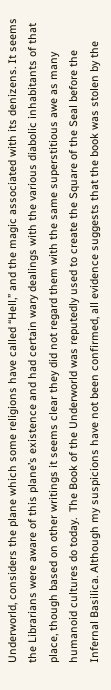Underworld, considers the plane which some religions have called “Hell,” and the magic associated with its denizens. It seems the Librarians were aware of this plane’s existence and had certain wary dealings with the various diabolic inhabitants of that place, though based on other writings it seems clear they did not regard them with the same superstitious awe as many humanoid cultures do today.  The Book of the Underworld was reputedly used to create the Square of the Seal before the Infernal Basilica. Although my suspicions have not been confirmed, all evidence suggests that the book was stolen by the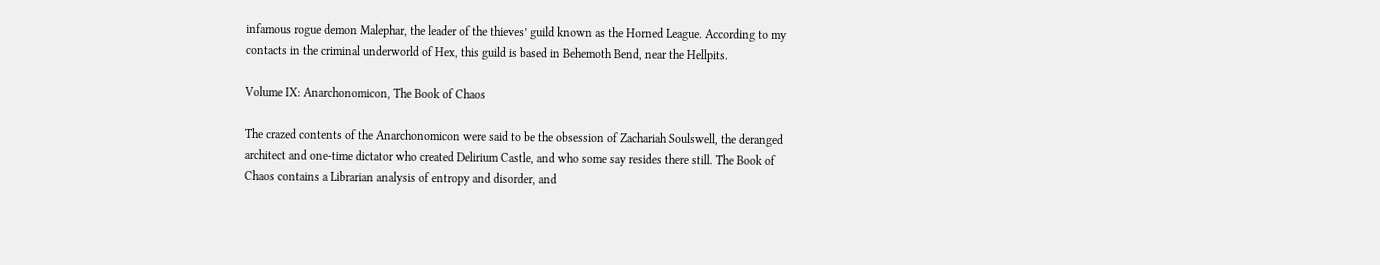infamous rogue demon Malephar, the leader of the thieves’ guild known as the Horned League. According to my contacts in the criminal underworld of Hex, this guild is based in Behemoth Bend, near the Hellpits.

Volume IX: Anarchonomicon, The Book of Chaos

The crazed contents of the Anarchonomicon were said to be the obsession of Zachariah Soulswell, the deranged architect and one-time dictator who created Delirium Castle, and who some say resides there still. The Book of Chaos contains a Librarian analysis of entropy and disorder, and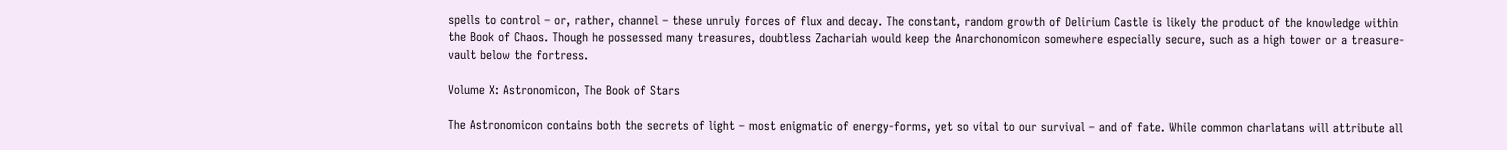spells to control – or, rather, channel – these unruly forces of flux and decay. The constant, random growth of Delirium Castle is likely the product of the knowledge within the Book of Chaos. Though he possessed many treasures, doubtless Zachariah would keep the Anarchonomicon somewhere especially secure, such as a high tower or a treasure-vault below the fortress.

Volume X: Astronomicon, The Book of Stars

The Astronomicon contains both the secrets of light – most enigmatic of energy-forms, yet so vital to our survival – and of fate. While common charlatans will attribute all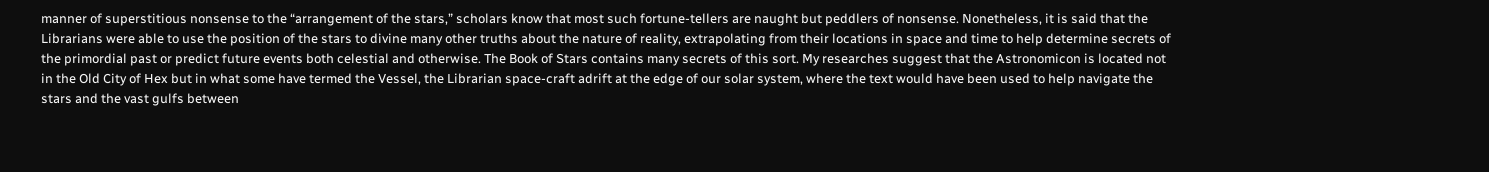manner of superstitious nonsense to the “arrangement of the stars,” scholars know that most such fortune-tellers are naught but peddlers of nonsense. Nonetheless, it is said that the Librarians were able to use the position of the stars to divine many other truths about the nature of reality, extrapolating from their locations in space and time to help determine secrets of the primordial past or predict future events both celestial and otherwise. The Book of Stars contains many secrets of this sort. My researches suggest that the Astronomicon is located not in the Old City of Hex but in what some have termed the Vessel, the Librarian space-craft adrift at the edge of our solar system, where the text would have been used to help navigate the stars and the vast gulfs between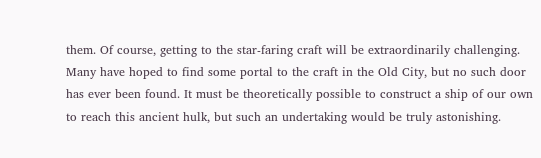them. Of course, getting to the star-faring craft will be extraordinarily challenging. Many have hoped to find some portal to the craft in the Old City, but no such door has ever been found. It must be theoretically possible to construct a ship of our own to reach this ancient hulk, but such an undertaking would be truly astonishing.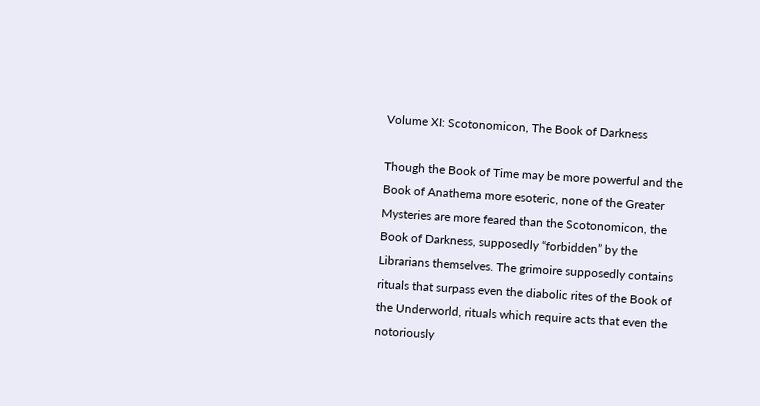Volume XI: Scotonomicon, The Book of Darkness

Though the Book of Time may be more powerful and the Book of Anathema more esoteric, none of the Greater Mysteries are more feared than the Scotonomicon, the Book of Darkness, supposedly “forbidden” by the Librarians themselves. The grimoire supposedly contains rituals that surpass even the diabolic rites of the Book of the Underworld, rituals which require acts that even the notoriously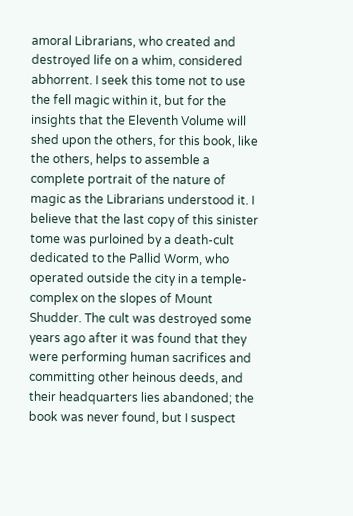amoral Librarians, who created and destroyed life on a whim, considered abhorrent. I seek this tome not to use the fell magic within it, but for the insights that the Eleventh Volume will shed upon the others, for this book, like the others, helps to assemble a complete portrait of the nature of magic as the Librarians understood it. I believe that the last copy of this sinister tome was purloined by a death-cult dedicated to the Pallid Worm, who operated outside the city in a temple-complex on the slopes of Mount Shudder. The cult was destroyed some years ago after it was found that they were performing human sacrifices and committing other heinous deeds, and their headquarters lies abandoned; the book was never found, but I suspect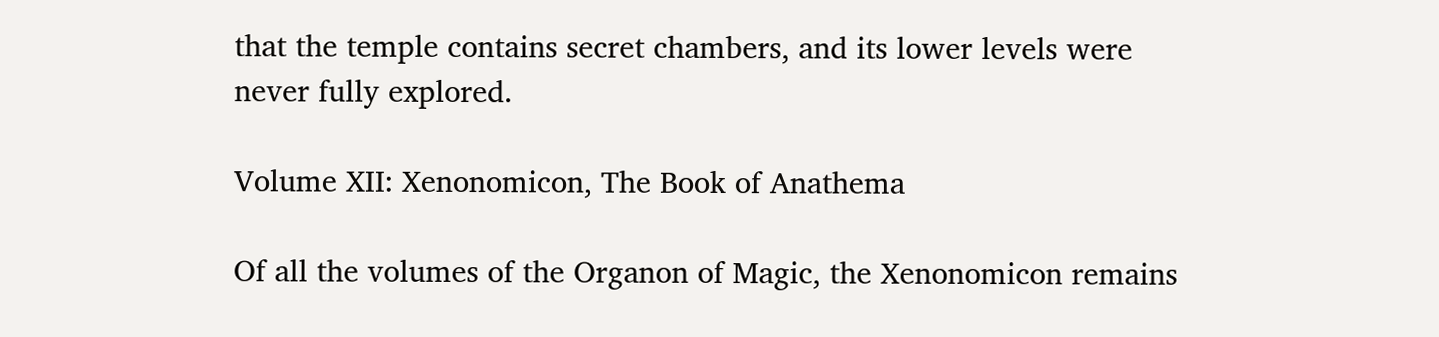that the temple contains secret chambers, and its lower levels were never fully explored.

Volume XII: Xenonomicon, The Book of Anathema

Of all the volumes of the Organon of Magic, the Xenonomicon remains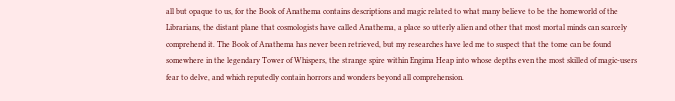all but opaque to us, for the Book of Anathema contains descriptions and magic related to what many believe to be the homeworld of the Librarians, the distant plane that cosmologists have called Anathema, a place so utterly alien and other that most mortal minds can scarcely comprehend it. The Book of Anathema has never been retrieved, but my researches have led me to suspect that the tome can be found somewhere in the legendary Tower of Whispers, the strange spire within Engima Heap into whose depths even the most skilled of magic-users fear to delve, and which reputedly contain horrors and wonders beyond all comprehension.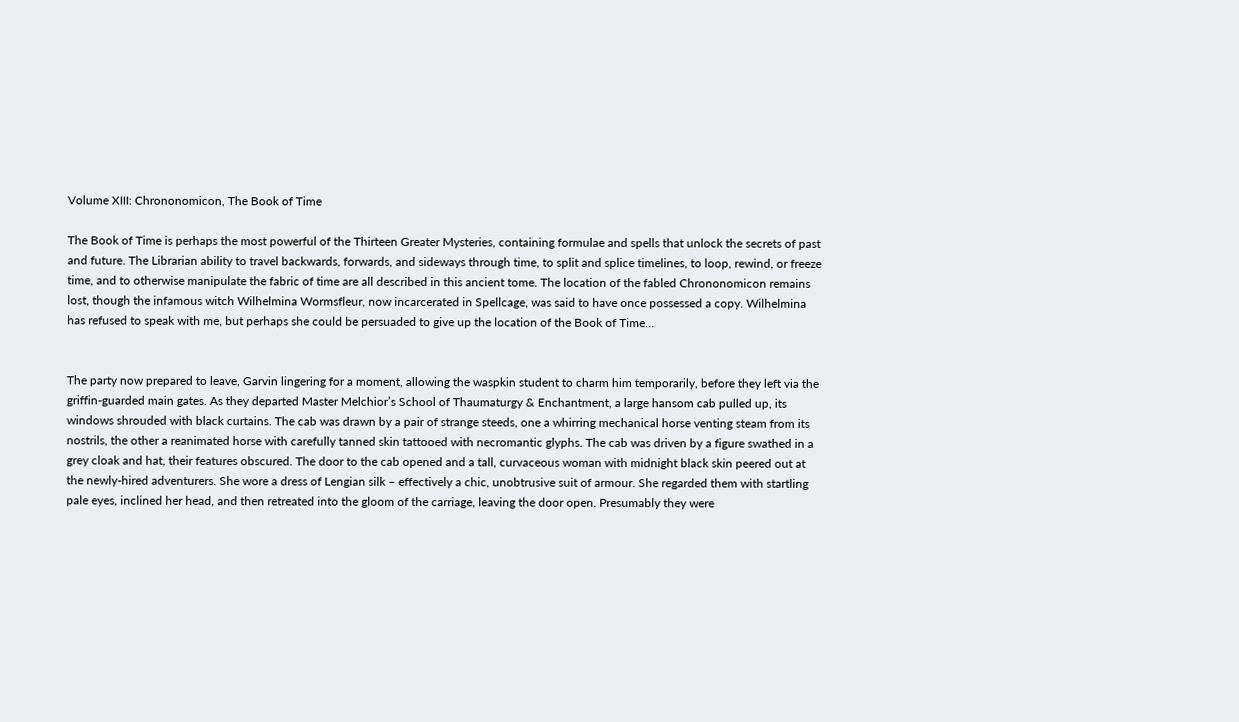Volume XIII: Chrononomicon, The Book of Time

The Book of Time is perhaps the most powerful of the Thirteen Greater Mysteries, containing formulae and spells that unlock the secrets of past and future. The Librarian ability to travel backwards, forwards, and sideways through time, to split and splice timelines, to loop, rewind, or freeze time, and to otherwise manipulate the fabric of time are all described in this ancient tome. The location of the fabled Chrononomicon remains lost, though the infamous witch Wilhelmina Wormsfleur, now incarcerated in Spellcage, was said to have once possessed a copy. Wilhelmina has refused to speak with me, but perhaps she could be persuaded to give up the location of the Book of Time…


The party now prepared to leave, Garvin lingering for a moment, allowing the waspkin student to charm him temporarily, before they left via the griffin-guarded main gates. As they departed Master Melchior’s School of Thaumaturgy & Enchantment, a large hansom cab pulled up, its windows shrouded with black curtains. The cab was drawn by a pair of strange steeds, one a whirring mechanical horse venting steam from its nostrils, the other a reanimated horse with carefully tanned skin tattooed with necromantic glyphs. The cab was driven by a figure swathed in a grey cloak and hat, their features obscured. The door to the cab opened and a tall, curvaceous woman with midnight black skin peered out at the newly-hired adventurers. She wore a dress of Lengian silk – effectively a chic, unobtrusive suit of armour. She regarded them with startling pale eyes, inclined her head, and then retreated into the gloom of the carriage, leaving the door open. Presumably they were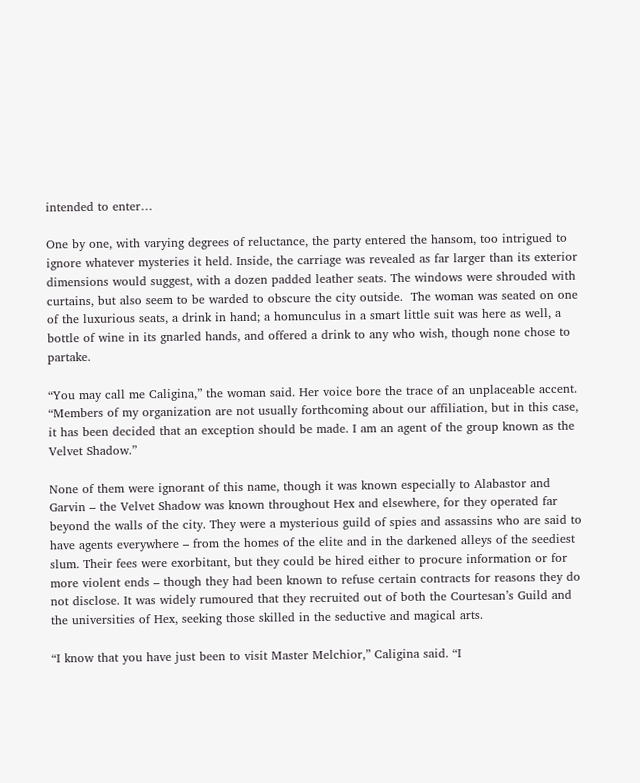intended to enter…

One by one, with varying degrees of reluctance, the party entered the hansom, too intrigued to ignore whatever mysteries it held. Inside, the carriage was revealed as far larger than its exterior dimensions would suggest, with a dozen padded leather seats. The windows were shrouded with curtains, but also seem to be warded to obscure the city outside.  The woman was seated on one of the luxurious seats, a drink in hand; a homunculus in a smart little suit was here as well, a bottle of wine in its gnarled hands, and offered a drink to any who wish, though none chose to partake.

“You may call me Caligina,” the woman said. Her voice bore the trace of an unplaceable accent. “Members of my organization are not usually forthcoming about our affiliation, but in this case, it has been decided that an exception should be made. I am an agent of the group known as the Velvet Shadow.”

None of them were ignorant of this name, though it was known especially to Alabastor and Garvin – the Velvet Shadow was known throughout Hex and elsewhere, for they operated far beyond the walls of the city. They were a mysterious guild of spies and assassins who are said to have agents everywhere – from the homes of the elite and in the darkened alleys of the seediest slum. Their fees were exorbitant, but they could be hired either to procure information or for more violent ends – though they had been known to refuse certain contracts for reasons they do not disclose. It was widely rumoured that they recruited out of both the Courtesan’s Guild and the universities of Hex, seeking those skilled in the seductive and magical arts.

“I know that you have just been to visit Master Melchior,” Caligina said. “I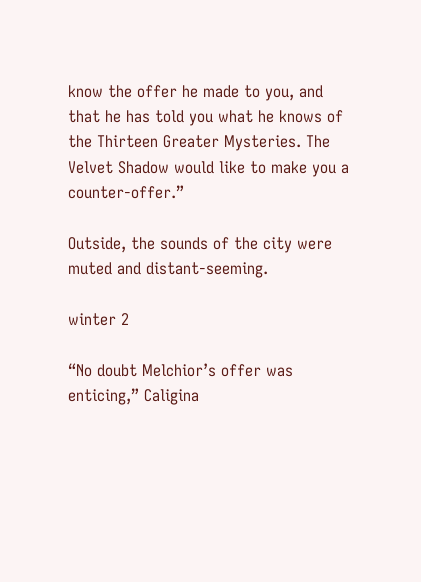know the offer he made to you, and that he has told you what he knows of the Thirteen Greater Mysteries. The Velvet Shadow would like to make you a counter-offer.”

Outside, the sounds of the city were muted and distant-seeming.

winter 2

“No doubt Melchior’s offer was enticing,” Caligina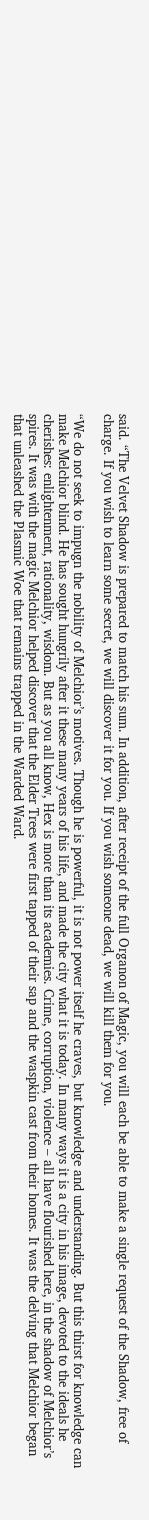said. “The Velvet Shadow is prepared to match his sum. In addition, after receipt of the full Organon of Magic, you will each be able to make a single request of the Shadow, free of charge. If you wish to learn some secret, we will discover it for you. If you wish someone dead, we will kill them for you.

“We do not seek to impugn the nobility of Melchior’s motives. Though he is powerful, it is not power itself he craves, but knowledge and understanding. But this thirst for knowledge can make Melchior blind. He has sought hungrily after it these many years of his life, and made the city what it is today. In many ways it is a city in his image, devoted to the ideals he cherishes: enlightenment, rationality, wisdom. But as you all know, Hex is more than its academies. Crime, corruption, violence – all have flourished here, in the shadow of Melchior’s spires. It was with the magic Melchior helped discover that the Elder Trees were first tapped of their sap and the waspkin cast from their homes. It was the delving that Melchior began that unleashed the Plasmic Woe that remains trapped in the Warded Ward.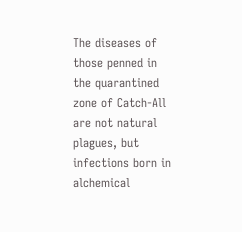The diseases of those penned in the quarantined zone of Catch-All are not natural plagues, but infections born in alchemical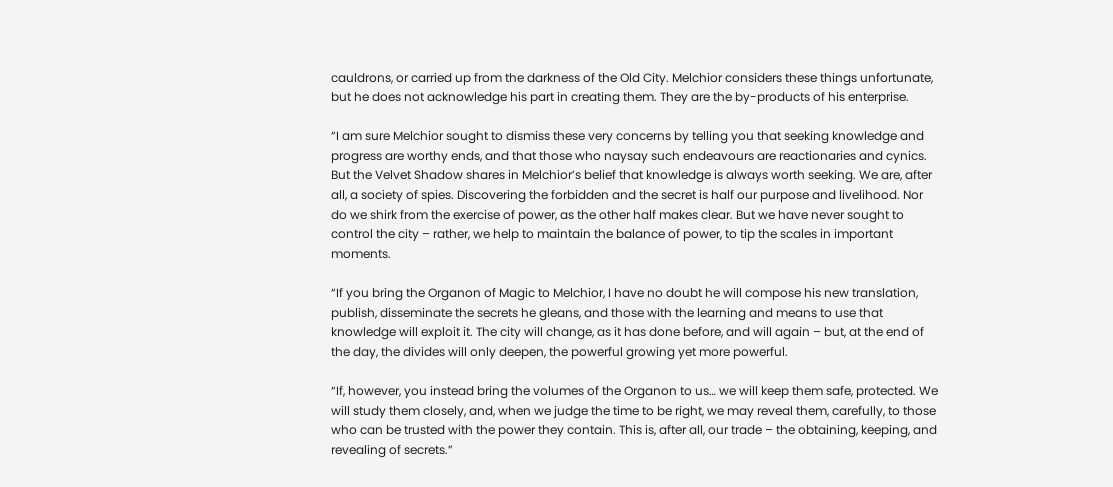cauldrons, or carried up from the darkness of the Old City. Melchior considers these things unfortunate, but he does not acknowledge his part in creating them. They are the by-products of his enterprise.

“I am sure Melchior sought to dismiss these very concerns by telling you that seeking knowledge and progress are worthy ends, and that those who naysay such endeavours are reactionaries and cynics. But the Velvet Shadow shares in Melchior’s belief that knowledge is always worth seeking. We are, after all, a society of spies. Discovering the forbidden and the secret is half our purpose and livelihood. Nor do we shirk from the exercise of power, as the other half makes clear. But we have never sought to control the city – rather, we help to maintain the balance of power, to tip the scales in important moments.

“If you bring the Organon of Magic to Melchior, I have no doubt he will compose his new translation, publish, disseminate the secrets he gleans, and those with the learning and means to use that knowledge will exploit it. The city will change, as it has done before, and will again – but, at the end of the day, the divides will only deepen, the powerful growing yet more powerful.

“If, however, you instead bring the volumes of the Organon to us… we will keep them safe, protected. We will study them closely, and, when we judge the time to be right, we may reveal them, carefully, to those who can be trusted with the power they contain. This is, after all, our trade – the obtaining, keeping, and revealing of secrets.”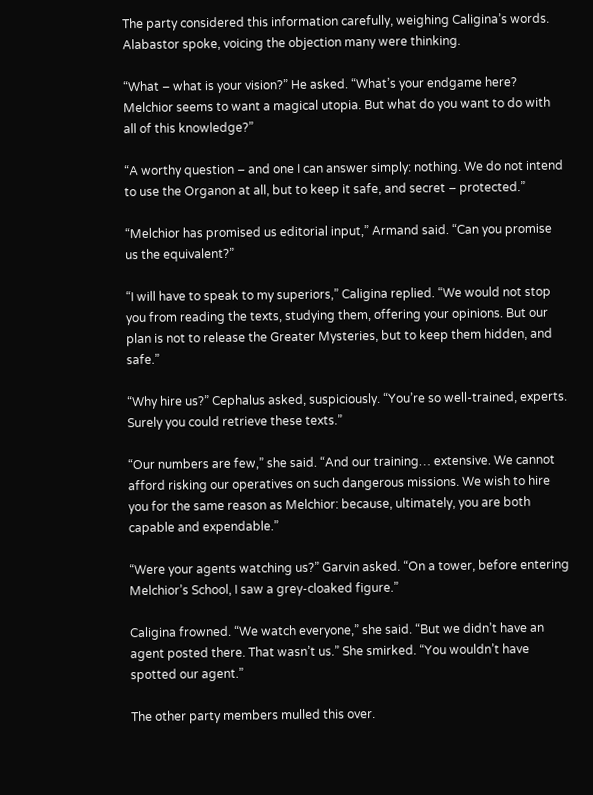The party considered this information carefully, weighing Caligina’s words. Alabastor spoke, voicing the objection many were thinking.

“What – what is your vision?” He asked. “What’s your endgame here? Melchior seems to want a magical utopia. But what do you want to do with all of this knowledge?”

“A worthy question – and one I can answer simply: nothing. We do not intend to use the Organon at all, but to keep it safe, and secret – protected.”

“Melchior has promised us editorial input,” Armand said. “Can you promise us the equivalent?”

“I will have to speak to my superiors,” Caligina replied. “We would not stop you from reading the texts, studying them, offering your opinions. But our plan is not to release the Greater Mysteries, but to keep them hidden, and safe.”

“Why hire us?” Cephalus asked, suspiciously. “You’re so well-trained, experts. Surely you could retrieve these texts.”

“Our numbers are few,” she said. “And our training… extensive. We cannot afford risking our operatives on such dangerous missions. We wish to hire you for the same reason as Melchior: because, ultimately, you are both capable and expendable.”

“Were your agents watching us?” Garvin asked. “On a tower, before entering Melchior’s School, I saw a grey-cloaked figure.”

Caligina frowned. “We watch everyone,” she said. “But we didn’t have an agent posted there. That wasn’t us.” She smirked. “You wouldn’t have spotted our agent.”

The other party members mulled this over.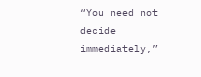“You need not decide immediately,”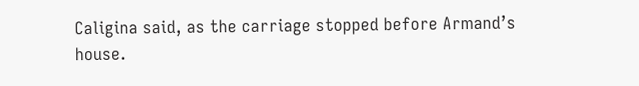Caligina said, as the carriage stopped before Armand’s house.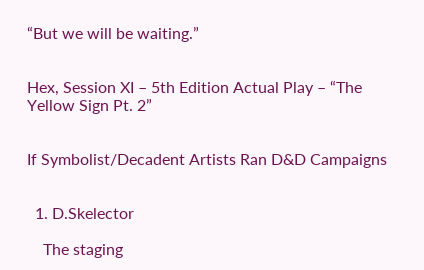“But we will be waiting.”


Hex, Session XI – 5th Edition Actual Play – “The Yellow Sign Pt. 2”


If Symbolist/Decadent Artists Ran D&D Campaigns


  1. D.Skelector

    The staging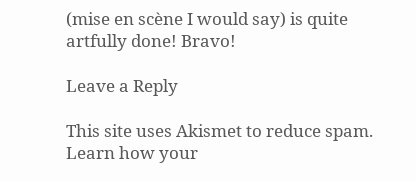(mise en scène I would say) is quite artfully done! Bravo!

Leave a Reply

This site uses Akismet to reduce spam. Learn how your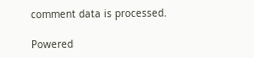comment data is processed.

Powered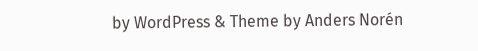by WordPress & Theme by Anders Norén